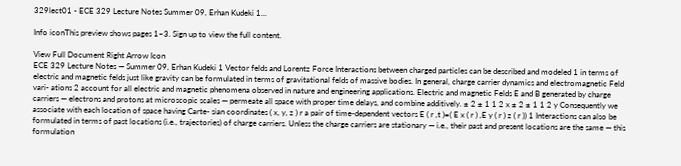329lect01 - ECE 329 Lecture Notes Summer 09, Erhan Kudeki 1...

Info iconThis preview shows pages 1–3. Sign up to view the full content.

View Full Document Right Arrow Icon
ECE 329 Lecture Notes — Summer 09, Erhan Kudeki 1 Vector felds and Lorentz Force Interactions between charged particles can be described and modeled 1 in terms of electric and magnetic felds just like gravity can be formulated in terms of gravitational felds of massive bodies. In general, charge carrier dynamics and electromagnetic Feld vari- ations 2 account for all electric and magnetic phenomena observed in nature and engineering applications. Electric and magnetic Felds E and B generated by charge carriers — electrons and protons at microscopic scales — permeate all space with proper time delays, and combine additively. ± 2 ± 1 1 2 x ± 2 ± 1 1 2 y Consequently we associate with each location of space having Carte- sian coordinates ( x, y, z ) r a pair of time-dependent vectors E ( r ,t )=( E x ( r ) ,E y ( r ) z ( r )) 1 Interactions can also be formulated in terms of past locations (i.e., trajectories) of charge carriers. Unless the charge carriers are stationary — i.e., their past and present locations are the same — this formulation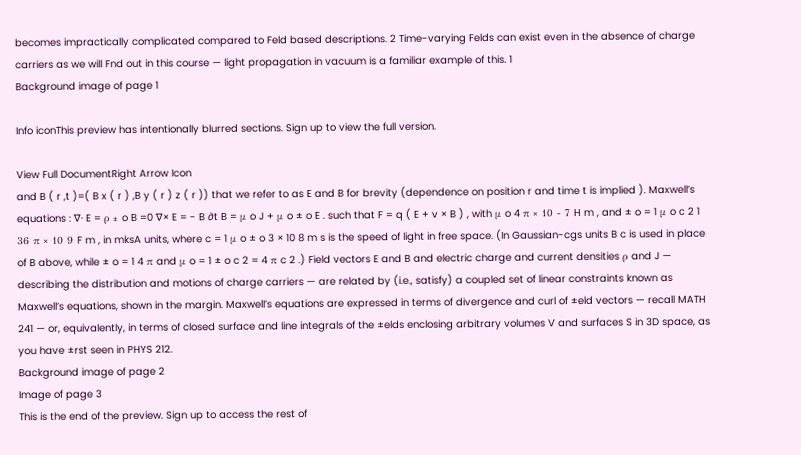becomes impractically complicated compared to Feld based descriptions. 2 Time-varying Felds can exist even in the absence of charge carriers as we will Fnd out in this course — light propagation in vacuum is a familiar example of this. 1
Background image of page 1

Info iconThis preview has intentionally blurred sections. Sign up to view the full version.

View Full DocumentRight Arrow Icon
and B ( r ,t )=( B x ( r ) ,B y ( r ) z ( r )) that we refer to as E and B for brevity (dependence on position r and time t is implied ). Maxwell’s equations : ∇· E = ρ ± o B =0 ∇× E = - B ∂t B = μ o J + μ o ± o E . such that F = q ( E + v × B ) , with μ o 4 π × 10 - 7 H m , and ± o = 1 μ o c 2 1 36 π × 10 9 F m , in mksA units, where c = 1 μ o ± o 3 × 10 8 m s is the speed of light in free space. (In Gaussian-cgs units B c is used in place of B above, while ± o = 1 4 π and μ o = 1 ± o c 2 = 4 π c 2 .) Field vectors E and B and electric charge and current densities ρ and J — describing the distribution and motions of charge carriers — are related by (i.e., satisfy) a coupled set of linear constraints known as Maxwell’s equations, shown in the margin. Maxwell’s equations are expressed in terms of divergence and curl of ±eld vectors — recall MATH 241 — or, equivalently, in terms of closed surface and line integrals of the ±elds enclosing arbitrary volumes V and surfaces S in 3D space, as you have ±rst seen in PHYS 212.
Background image of page 2
Image of page 3
This is the end of the preview. Sign up to access the rest of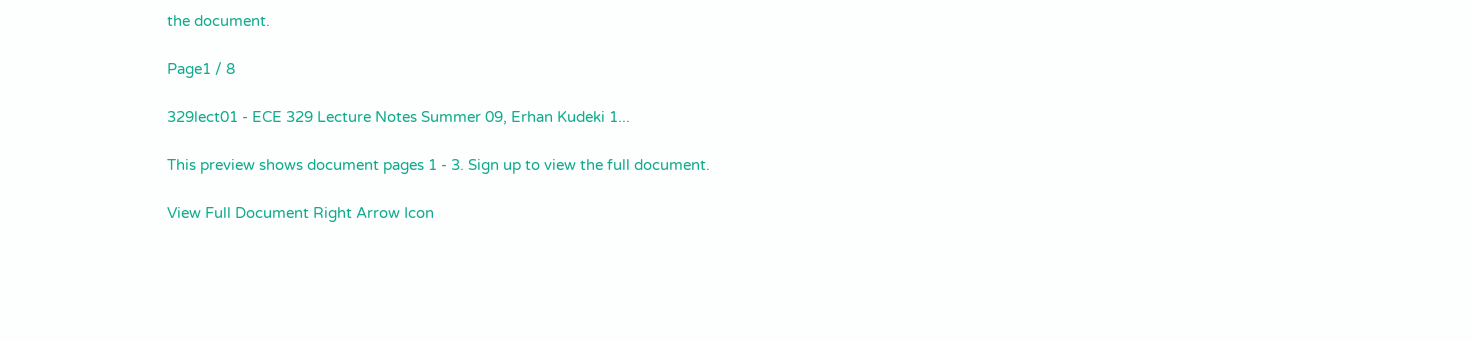the document.

Page1 / 8

329lect01 - ECE 329 Lecture Notes Summer 09, Erhan Kudeki 1...

This preview shows document pages 1 - 3. Sign up to view the full document.

View Full Document Right Arrow Icon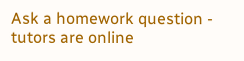Ask a homework question - tutors are online